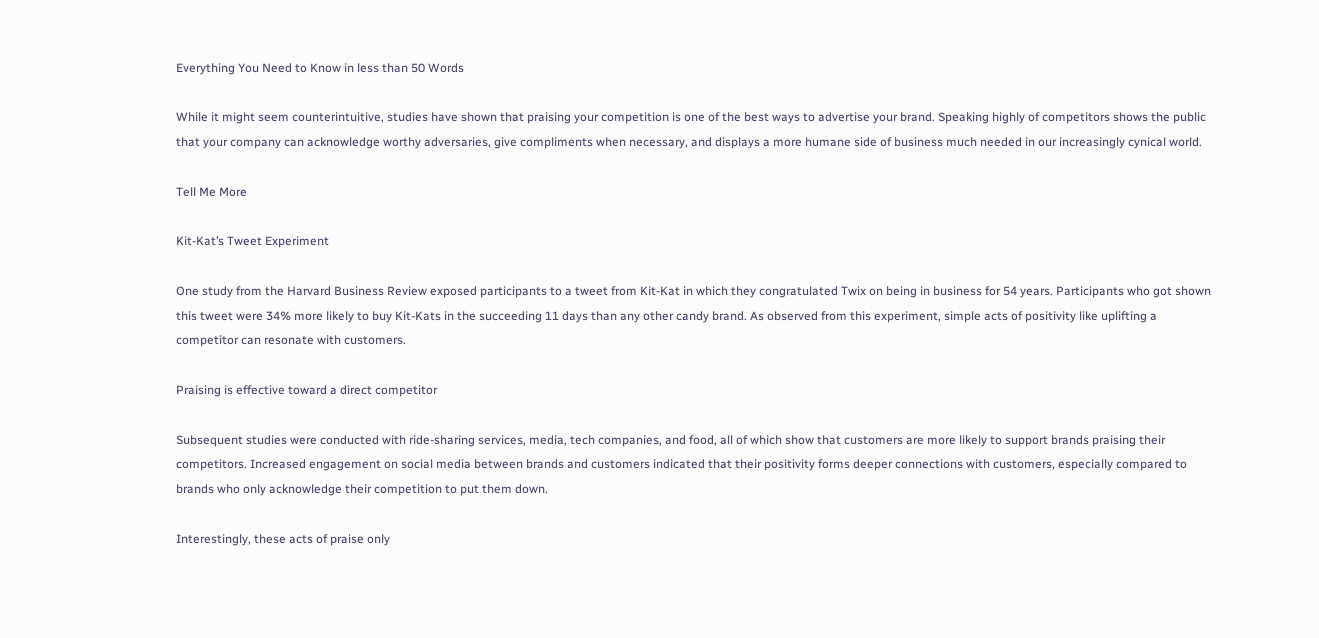Everything You Need to Know in less than 50 Words

While it might seem counterintuitive, studies have shown that praising your competition is one of the best ways to advertise your brand. Speaking highly of competitors shows the public that your company can acknowledge worthy adversaries, give compliments when necessary, and displays a more humane side of business much needed in our increasingly cynical world.

Tell Me More

Kit-Kat’s Tweet Experiment

One study from the Harvard Business Review exposed participants to a tweet from Kit-Kat in which they congratulated Twix on being in business for 54 years. Participants who got shown this tweet were 34% more likely to buy Kit-Kats in the succeeding 11 days than any other candy brand. As observed from this experiment, simple acts of positivity like uplifting a competitor can resonate with customers.

Praising is effective toward a direct competitor

Subsequent studies were conducted with ride-sharing services, media, tech companies, and food, all of which show that customers are more likely to support brands praising their competitors. Increased engagement on social media between brands and customers indicated that their positivity forms deeper connections with customers, especially compared to brands who only acknowledge their competition to put them down.

Interestingly, these acts of praise only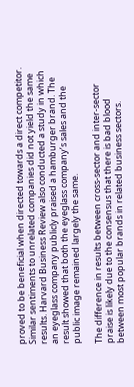proved to be beneficial when directed towards a direct competitor. Similar sentiments to unrelated companies did not yield the same results. Harvard Business Review also conducted a study in which an eyeglass company publicly praised a hamburger brand. The result showed that both the eyeglass company’s sales and the public image remained largely the same.

The difference in results between cross-sector and inter-sector praise is likely due to the consensus that there is bad blood between most popular brands in related business sectors.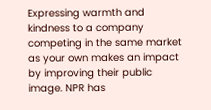Expressing warmth and kindness to a company competing in the same market as your own makes an impact by improving their public image. NPR has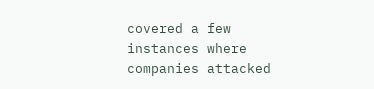covered a few instances where companies attacked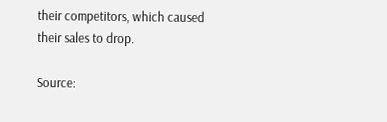their competitors, which caused their sales to drop.

Source: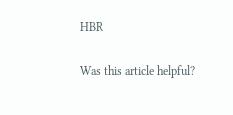HBR

Was this article helpful?